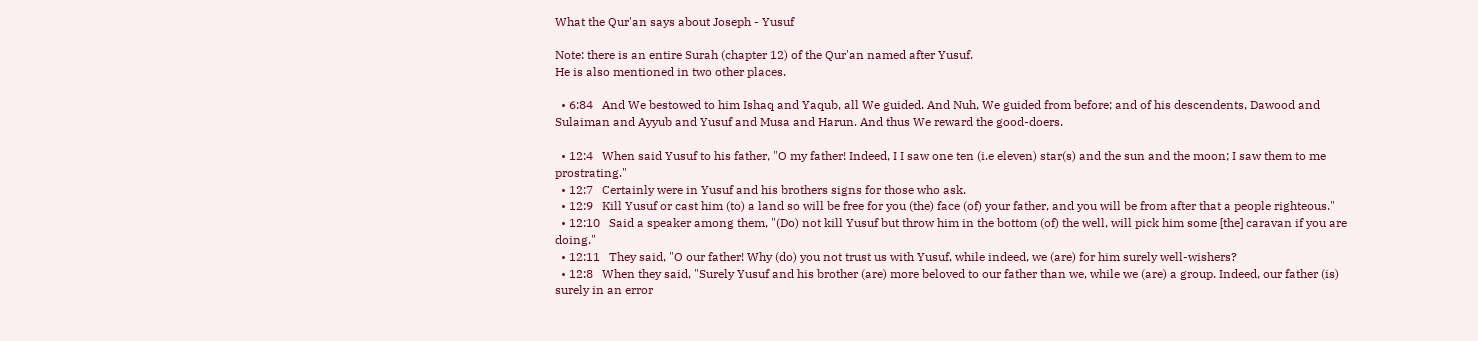What the Qur'an says about Joseph - Yusuf

Note: there is an entire Surah (chapter 12) of the Qur'an named after Yusuf.
He is also mentioned in two other places.

  • 6:84   And We bestowed to him Ishaq and Yaqub, all We guided. And Nuh, We guided from before; and of his descendents, Dawood and Sulaiman and Ayyub and Yusuf and Musa and Harun. And thus We reward the good-doers.

  • 12:4   When said Yusuf to his father, "O my father! Indeed, I I saw one ten (i.e eleven) star(s) and the sun and the moon; I saw them to me prostrating."
  • 12:7   Certainly were in Yusuf and his brothers signs for those who ask.
  • 12:9   Kill Yusuf or cast him (to) a land so will be free for you (the) face (of) your father, and you will be from after that a people righteous."
  • 12:10   Said a speaker among them, "(Do) not kill Yusuf but throw him in the bottom (of) the well, will pick him some [the] caravan if you are doing."
  • 12:11   They said, "O our father! Why (do) you not trust us with Yusuf, while indeed, we (are) for him surely well-wishers?
  • 12:8   When they said, "Surely Yusuf and his brother (are) more beloved to our father than we, while we (are) a group. Indeed, our father (is) surely in an error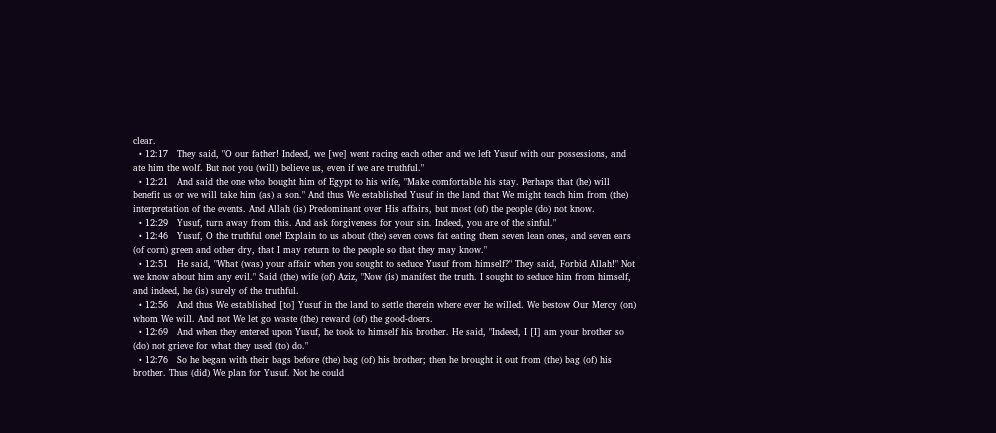clear.
  • 12:17   They said, "O our father! Indeed, we [we] went racing each other and we left Yusuf with our possessions, and ate him the wolf. But not you (will) believe us, even if we are truthful."
  • 12:21   And said the one who bought him of Egypt to his wife, "Make comfortable his stay. Perhaps that (he) will benefit us or we will take him (as) a son." And thus We established Yusuf in the land that We might teach him from (the) interpretation of the events. And Allah (is) Predominant over His affairs, but most (of) the people (do) not know.
  • 12:29   Yusuf, turn away from this. And ask forgiveness for your sin. Indeed, you are of the sinful."
  • 12:46   Yusuf, O the truthful one! Explain to us about (the) seven cows fat eating them seven lean ones, and seven ears (of corn) green and other dry, that I may return to the people so that they may know."
  • 12:51   He said, "What (was) your affair when you sought to seduce Yusuf from himself?" They said, Forbid Allah!" Not we know about him any evil." Said (the) wife (of) Aziz, "Now (is) manifest the truth. I sought to seduce him from himself, and indeed, he (is) surely of the truthful.
  • 12:56   And thus We established [to] Yusuf in the land to settle therein where ever he willed. We bestow Our Mercy (on) whom We will. And not We let go waste (the) reward (of) the good-doers.
  • 12:69   And when they entered upon Yusuf, he took to himself his brother. He said, "Indeed, I [I] am your brother so (do) not grieve for what they used (to) do."
  • 12:76   So he began with their bags before (the) bag (of) his brother; then he brought it out from (the) bag (of) his brother. Thus (did) We plan for Yusuf. Not he could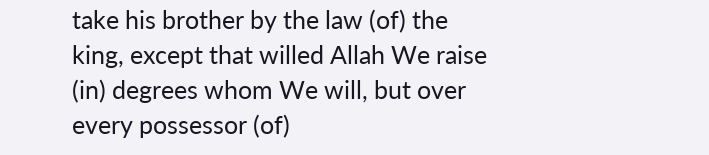take his brother by the law (of) the king, except that willed Allah We raise (in) degrees whom We will, but over every possessor (of)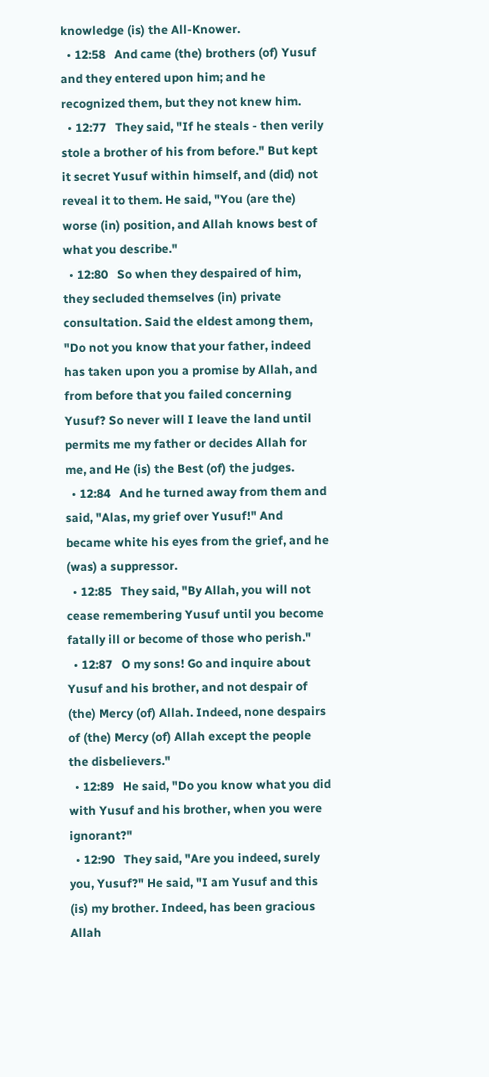knowledge (is) the All-Knower.
  • 12:58   And came (the) brothers (of) Yusuf and they entered upon him; and he recognized them, but they not knew him.
  • 12:77   They said, "If he steals - then verily stole a brother of his from before." But kept it secret Yusuf within himself, and (did) not reveal it to them. He said, "You (are the) worse (in) position, and Allah knows best of what you describe."
  • 12:80   So when they despaired of him, they secluded themselves (in) private consultation. Said the eldest among them, "Do not you know that your father, indeed has taken upon you a promise by Allah, and from before that you failed concerning Yusuf? So never will I leave the land until permits me my father or decides Allah for me, and He (is) the Best (of) the judges.
  • 12:84   And he turned away from them and said, "Alas, my grief over Yusuf!" And became white his eyes from the grief, and he (was) a suppressor.
  • 12:85   They said, "By Allah, you will not cease remembering Yusuf until you become fatally ill or become of those who perish."
  • 12:87   O my sons! Go and inquire about Yusuf and his brother, and not despair of (the) Mercy (of) Allah. Indeed, none despairs of (the) Mercy (of) Allah except the people the disbelievers."
  • 12:89   He said, "Do you know what you did with Yusuf and his brother, when you were ignorant?"
  • 12:90   They said, "Are you indeed, surely you, Yusuf?" He said, "I am Yusuf and this (is) my brother. Indeed, has been gracious Allah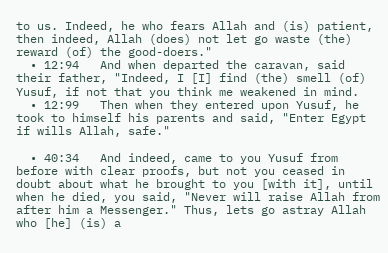to us. Indeed, he who fears Allah and (is) patient, then indeed, Allah (does) not let go waste (the) reward (of) the good-doers."
  • 12:94   And when departed the caravan, said their father, "Indeed, I [I] find (the) smell (of) Yusuf, if not that you think me weakened in mind.
  • 12:99   Then when they entered upon Yusuf, he took to himself his parents and said, "Enter Egypt if wills Allah, safe."

  • 40:34   And indeed, came to you Yusuf from before with clear proofs, but not you ceased in doubt about what he brought to you [with it], until when he died, you said, "Never will raise Allah from after him a Messenger." Thus, lets go astray Allah who [he] (is) a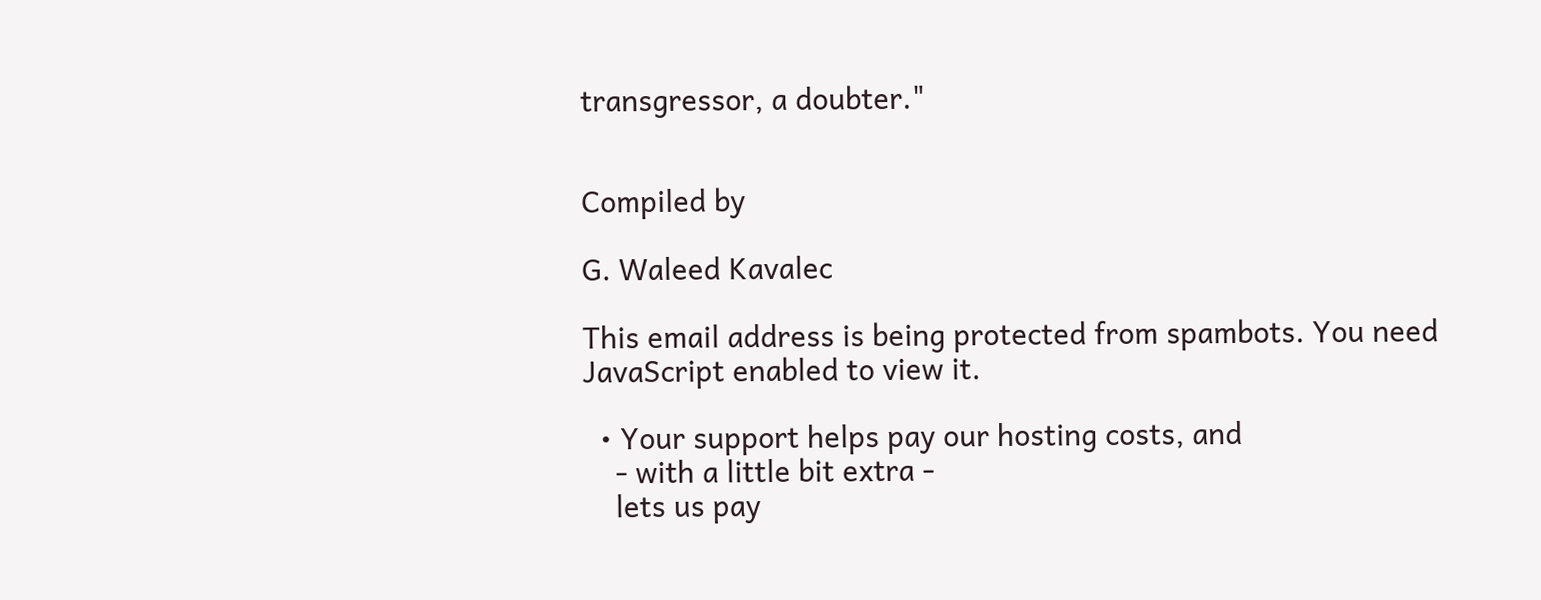transgressor, a doubter."


Compiled by

G. Waleed Kavalec

This email address is being protected from spambots. You need JavaScript enabled to view it.

  • Your support helps pay our hosting costs, and
    - with a little bit extra -
    lets us pay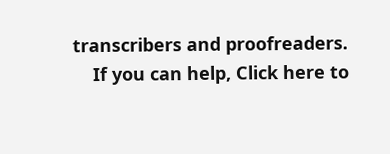transcribers and proofreaders.
    If you can help, Click here to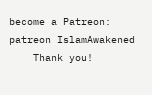become a Patreon: patreon IslamAwakened
    Thank you!